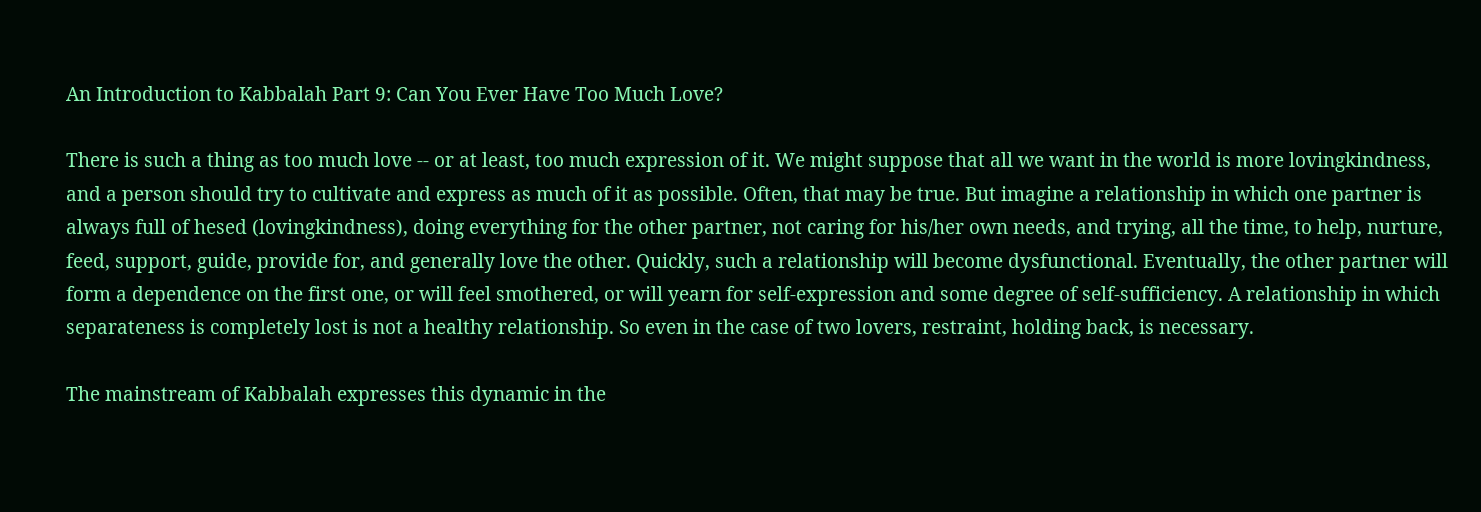An Introduction to Kabbalah Part 9: Can You Ever Have Too Much Love?

There is such a thing as too much love -- or at least, too much expression of it. We might suppose that all we want in the world is more lovingkindness, and a person should try to cultivate and express as much of it as possible. Often, that may be true. But imagine a relationship in which one partner is always full of hesed (lovingkindness), doing everything for the other partner, not caring for his/her own needs, and trying, all the time, to help, nurture, feed, support, guide, provide for, and generally love the other. Quickly, such a relationship will become dysfunctional. Eventually, the other partner will form a dependence on the first one, or will feel smothered, or will yearn for self-expression and some degree of self-sufficiency. A relationship in which separateness is completely lost is not a healthy relationship. So even in the case of two lovers, restraint, holding back, is necessary.

The mainstream of Kabbalah expresses this dynamic in the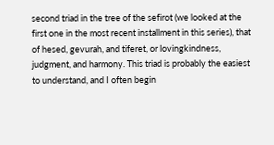second triad in the tree of the sefirot (we looked at the first one in the most recent installment in this series), that of hesed, gevurah, and tiferet, or lovingkindness, judgment, and harmony. This triad is probably the easiest to understand, and I often begin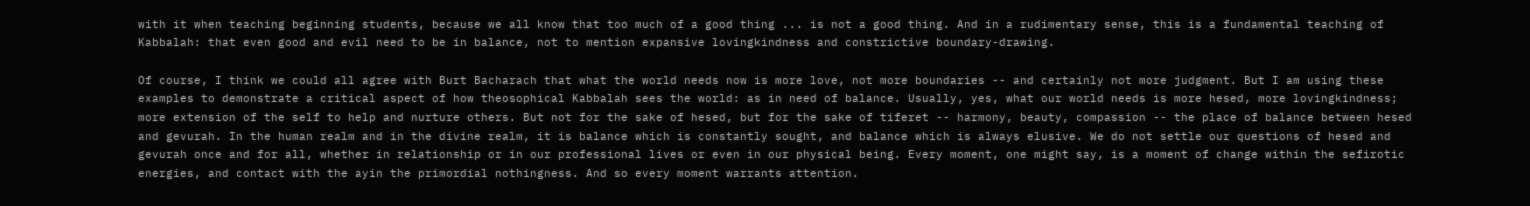with it when teaching beginning students, because we all know that too much of a good thing ... is not a good thing. And in a rudimentary sense, this is a fundamental teaching of Kabbalah: that even good and evil need to be in balance, not to mention expansive lovingkindness and constrictive boundary-drawing.

Of course, I think we could all agree with Burt Bacharach that what the world needs now is more love, not more boundaries -- and certainly not more judgment. But I am using these examples to demonstrate a critical aspect of how theosophical Kabbalah sees the world: as in need of balance. Usually, yes, what our world needs is more hesed, more lovingkindness; more extension of the self to help and nurture others. But not for the sake of hesed, but for the sake of tiferet -- harmony, beauty, compassion -- the place of balance between hesed and gevurah. In the human realm and in the divine realm, it is balance which is constantly sought, and balance which is always elusive. We do not settle our questions of hesed and gevurah once and for all, whether in relationship or in our professional lives or even in our physical being. Every moment, one might say, is a moment of change within the sefirotic energies, and contact with the ayin the primordial nothingness. And so every moment warrants attention.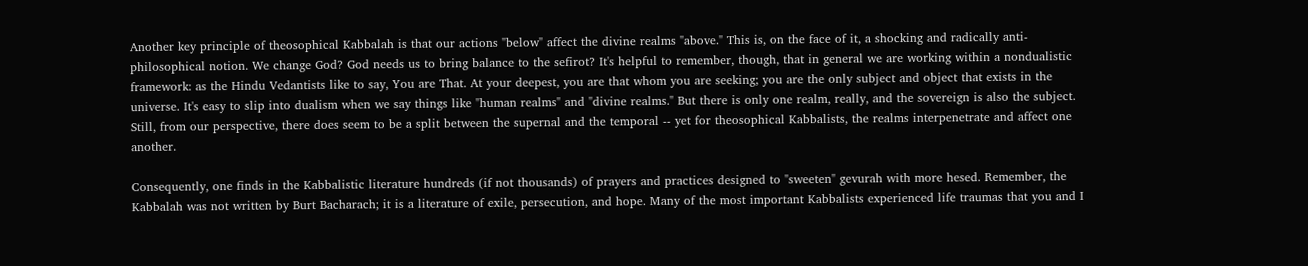Another key principle of theosophical Kabbalah is that our actions "below" affect the divine realms "above." This is, on the face of it, a shocking and radically anti-philosophical notion. We change God? God needs us to bring balance to the sefirot? It's helpful to remember, though, that in general we are working within a nondualistic framework: as the Hindu Vedantists like to say, You are That. At your deepest, you are that whom you are seeking; you are the only subject and object that exists in the universe. It's easy to slip into dualism when we say things like "human realms" and "divine realms." But there is only one realm, really, and the sovereign is also the subject. Still, from our perspective, there does seem to be a split between the supernal and the temporal -- yet for theosophical Kabbalists, the realms interpenetrate and affect one another.

Consequently, one finds in the Kabbalistic literature hundreds (if not thousands) of prayers and practices designed to "sweeten" gevurah with more hesed. Remember, the Kabbalah was not written by Burt Bacharach; it is a literature of exile, persecution, and hope. Many of the most important Kabbalists experienced life traumas that you and I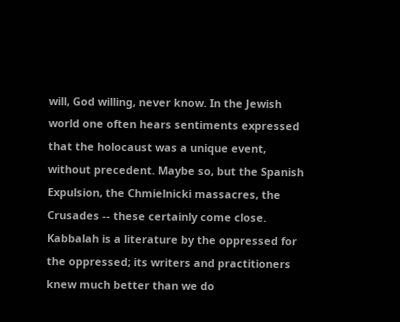will, God willing, never know. In the Jewish world one often hears sentiments expressed that the holocaust was a unique event, without precedent. Maybe so, but the Spanish Expulsion, the Chmielnicki massacres, the Crusades -- these certainly come close. Kabbalah is a literature by the oppressed for the oppressed; its writers and practitioners knew much better than we do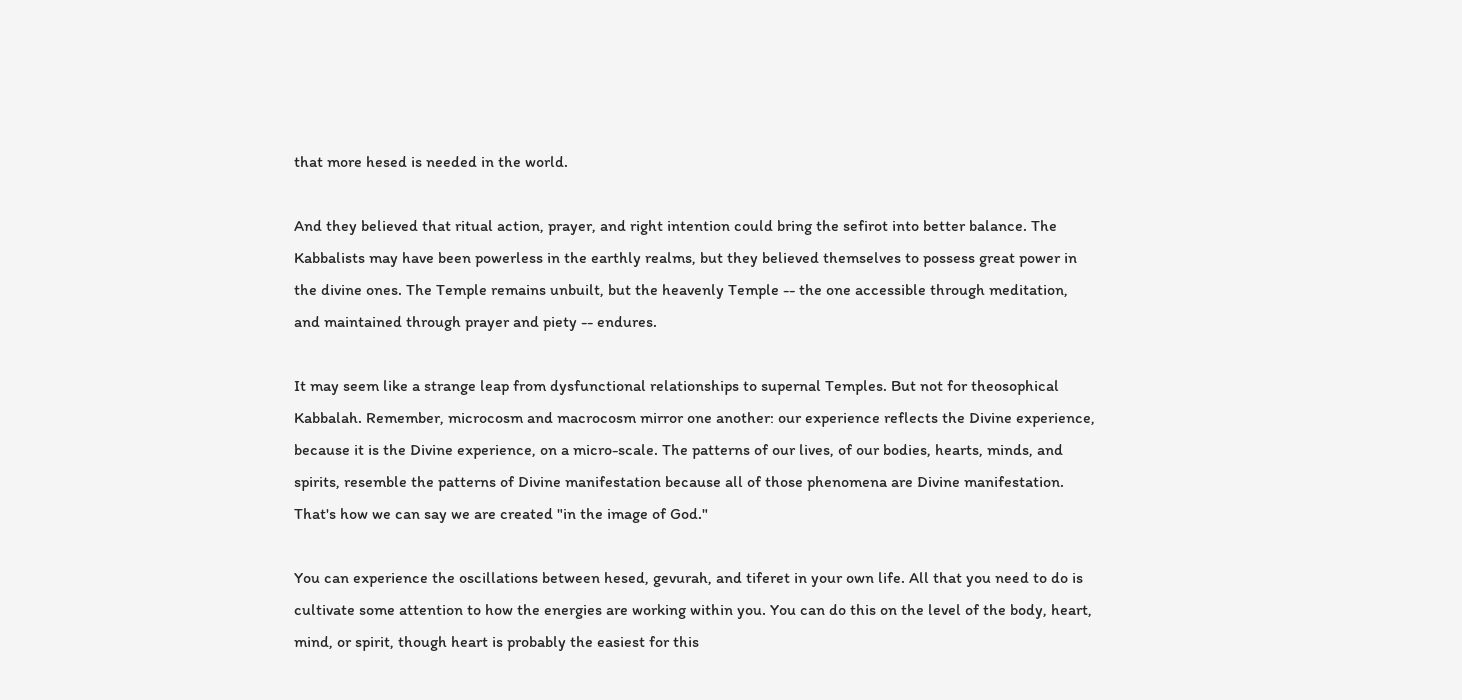that more hesed is needed in the world.

And they believed that ritual action, prayer, and right intention could bring the sefirot into better balance. The Kabbalists may have been powerless in the earthly realms, but they believed themselves to possess great power in the divine ones. The Temple remains unbuilt, but the heavenly Temple -- the one accessible through meditation, and maintained through prayer and piety -- endures.

It may seem like a strange leap from dysfunctional relationships to supernal Temples. But not for theosophical Kabbalah. Remember, microcosm and macrocosm mirror one another: our experience reflects the Divine experience, because it is the Divine experience, on a micro-scale. The patterns of our lives, of our bodies, hearts, minds, and spirits, resemble the patterns of Divine manifestation because all of those phenomena are Divine manifestation. That's how we can say we are created "in the image of God."

You can experience the oscillations between hesed, gevurah, and tiferet in your own life. All that you need to do is cultivate some attention to how the energies are working within you. You can do this on the level of the body, heart, mind, or spirit, though heart is probably the easiest for this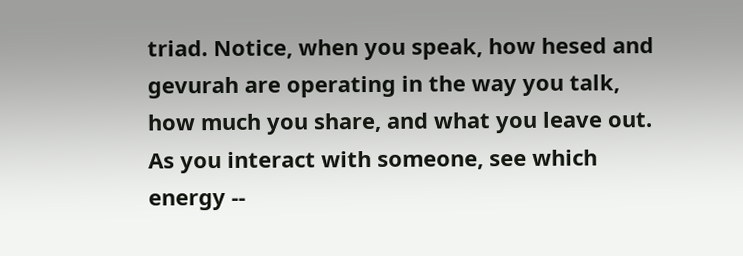triad. Notice, when you speak, how hesed and gevurah are operating in the way you talk, how much you share, and what you leave out. As you interact with someone, see which energy --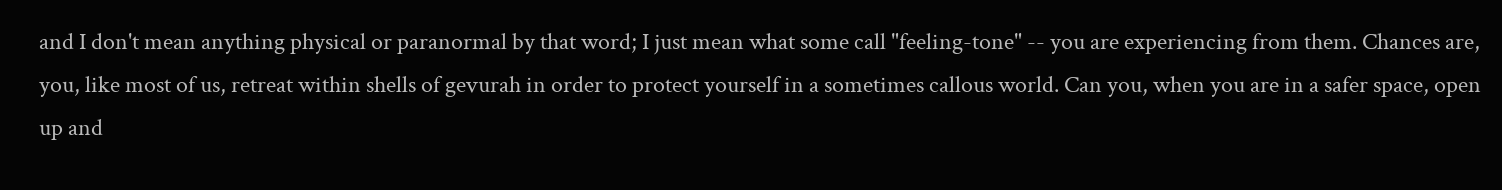and I don't mean anything physical or paranormal by that word; I just mean what some call "feeling-tone" -- you are experiencing from them. Chances are, you, like most of us, retreat within shells of gevurah in order to protect yourself in a sometimes callous world. Can you, when you are in a safer space, open up and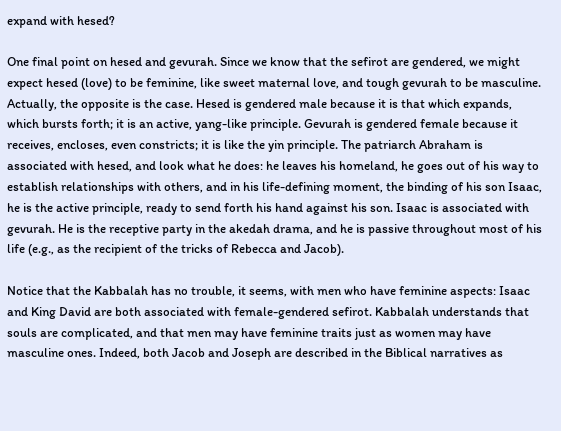expand with hesed?

One final point on hesed and gevurah. Since we know that the sefirot are gendered, we might expect hesed (love) to be feminine, like sweet maternal love, and tough gevurah to be masculine. Actually, the opposite is the case. Hesed is gendered male because it is that which expands, which bursts forth; it is an active, yang-like principle. Gevurah is gendered female because it receives, encloses, even constricts; it is like the yin principle. The patriarch Abraham is associated with hesed, and look what he does: he leaves his homeland, he goes out of his way to establish relationships with others, and in his life-defining moment, the binding of his son Isaac, he is the active principle, ready to send forth his hand against his son. Isaac is associated with gevurah. He is the receptive party in the akedah drama, and he is passive throughout most of his life (e.g., as the recipient of the tricks of Rebecca and Jacob).

Notice that the Kabbalah has no trouble, it seems, with men who have feminine aspects: Isaac and King David are both associated with female-gendered sefirot. Kabbalah understands that souls are complicated, and that men may have feminine traits just as women may have masculine ones. Indeed, both Jacob and Joseph are described in the Biblical narratives as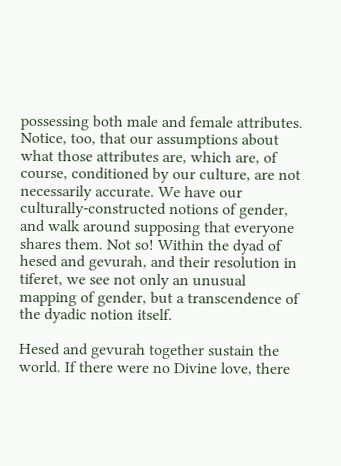possessing both male and female attributes. Notice, too, that our assumptions about what those attributes are, which are, of course, conditioned by our culture, are not necessarily accurate. We have our culturally-constructed notions of gender, and walk around supposing that everyone shares them. Not so! Within the dyad of hesed and gevurah, and their resolution in tiferet, we see not only an unusual mapping of gender, but a transcendence of the dyadic notion itself.

Hesed and gevurah together sustain the world. If there were no Divine love, there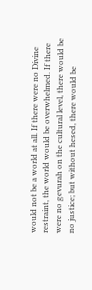would not be a world at all. If there were no Divine restraint, the world would be overwhelmed. If there were no gevurah on the cultural level, there would be no justice; but without hesed, there would be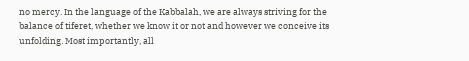no mercy. In the language of the Kabbalah, we are always striving for the balance of tiferet, whether we know it or not and however we conceive its unfolding. Most importantly, all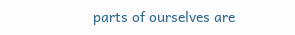parts of ourselves are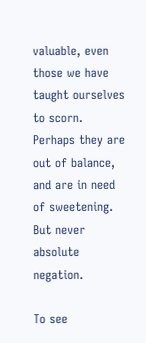valuable, even those we have taught ourselves to scorn. Perhaps they are out of balance, and are in need of sweetening. But never absolute negation.

To see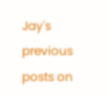Jay's previous posts on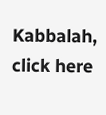Kabbalah, click here